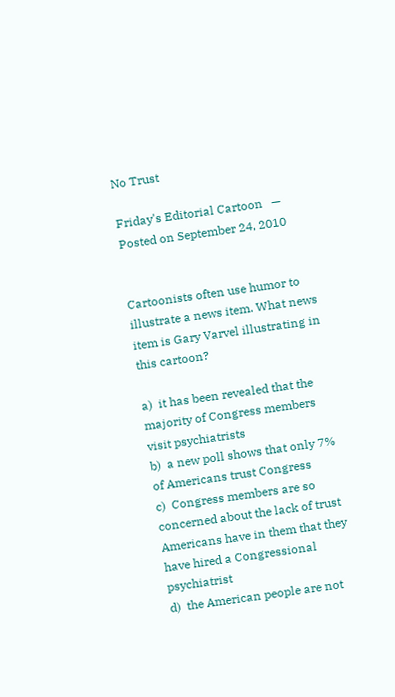No Trust

Friday's Editorial Cartoon   —   Posted on September 24, 2010


Cartoonists often use humor to illustrate a news item. What news item is Gary Varvel illustrating in this cartoon?

a)  it has been revealed that the majority of Congress members visit psychiatrists
b)  a new poll shows that only 7% of Americans trust Congress
c)  Congress members are so concerned about the lack of trust Americans have in them that they have hired a Congressional psychiatrist
d)  the American people are not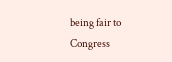being fair to Congress